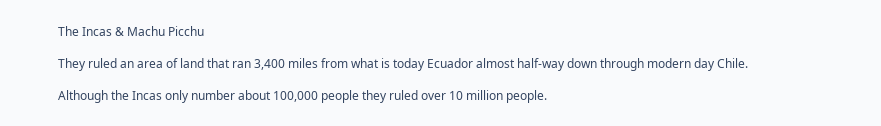The Incas & Machu Picchu

They ruled an area of land that ran 3,400 miles from what is today Ecuador almost half-way down through modern day Chile.

Although the Incas only number about 100,000 people they ruled over 10 million people.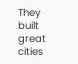They built great cities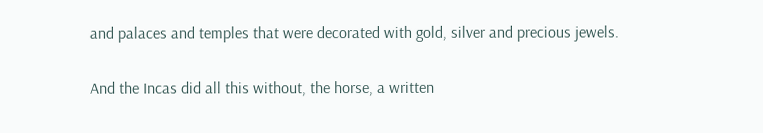and palaces and temples that were decorated with gold, silver and precious jewels.

And the Incas did all this without, the horse, a written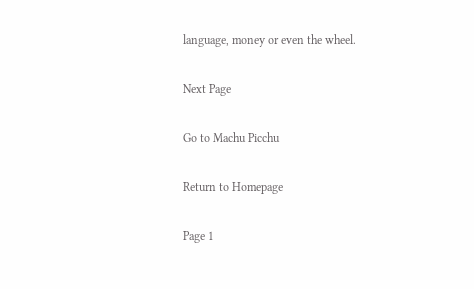language, money or even the wheel.

Next Page

Go to Machu Picchu

Return to Homepage

Page 1